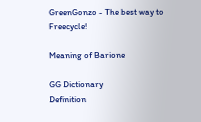GreenGonzo - The best way to Freecycle!

Meaning of Barione

GG Dictionary
Definition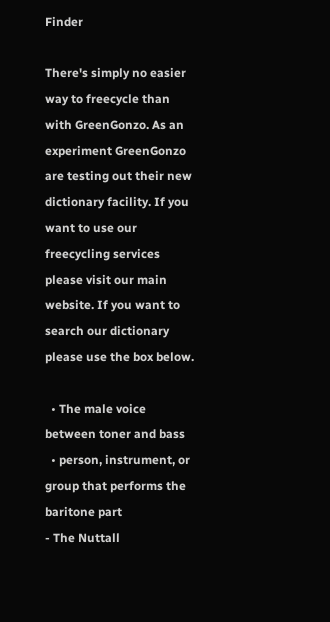Finder

There's simply no easier way to freecycle than with GreenGonzo. As an experiment GreenGonzo are testing out their new dictionary facility. If you want to use our freecycling services please visit our main website. If you want to search our dictionary please use the box below.

  • The male voice between toner and bass
  • person, instrument, or group that performs the baritone part
- The Nuttall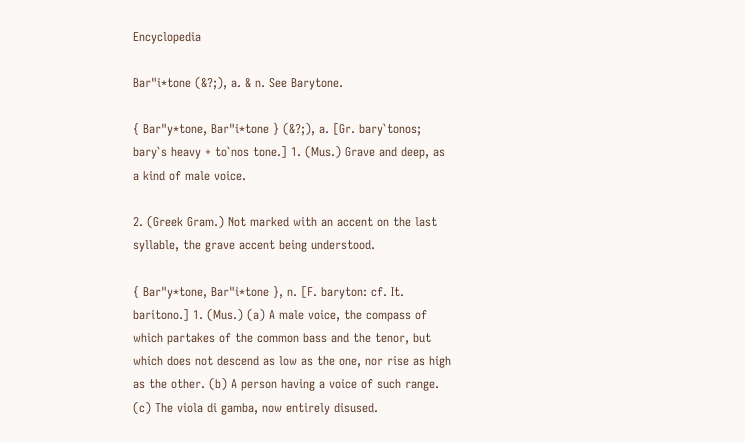Encyclopedia

Bar"i*tone (&?;), a. & n. See Barytone.

{ Bar"y*tone, Bar"i*tone } (&?;), a. [Gr. bary`tonos; bary`s heavy + to`nos tone.] 1. (Mus.) Grave and deep, as a kind of male voice.

2. (Greek Gram.) Not marked with an accent on the last syllable, the grave accent being understood.

{ Bar"y*tone, Bar"i*tone }, n. [F. baryton: cf. It. baritono.] 1. (Mus.) (a) A male voice, the compass of which partakes of the common bass and the tenor, but which does not descend as low as the one, nor rise as high as the other. (b) A person having a voice of such range. (c) The viola di gamba, now entirely disused.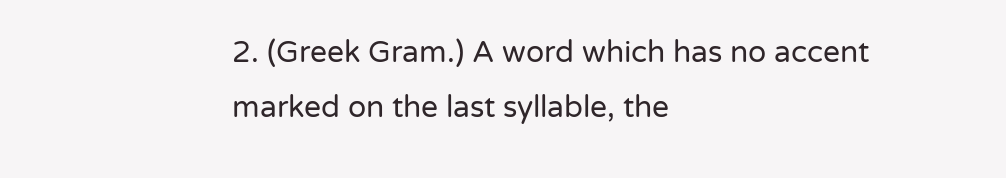2. (Greek Gram.) A word which has no accent marked on the last syllable, the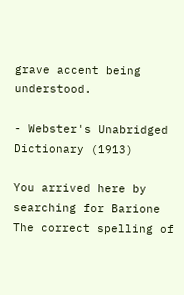grave accent being understood.

- Webster's Unabridged Dictionary (1913)

You arrived here by searching for Barione
The correct spelling of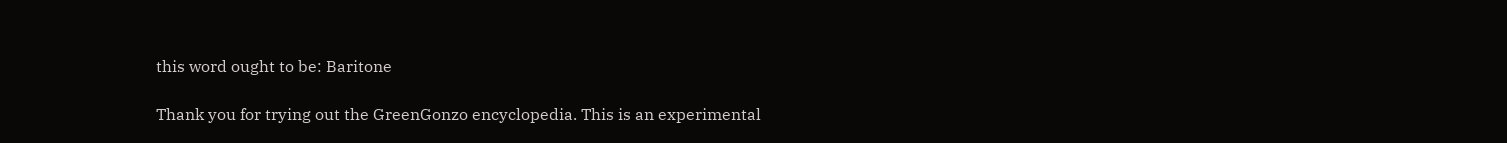this word ought to be: Baritone

Thank you for trying out the GreenGonzo encyclopedia. This is an experimental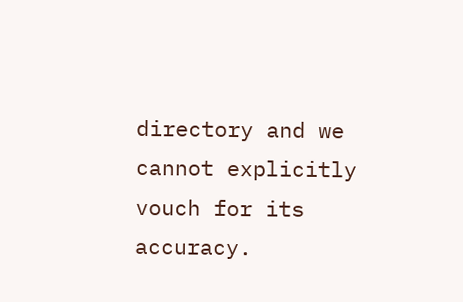directory and we cannot explicitly vouch for its accuracy.